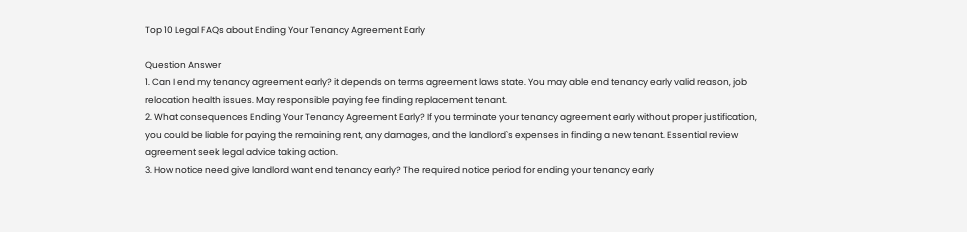Top 10 Legal FAQs about Ending Your Tenancy Agreement Early

Question Answer
1. Can I end my tenancy agreement early? it depends on terms agreement laws state. You may able end tenancy early valid reason, job relocation health issues. May responsible paying fee finding replacement tenant.
2. What consequences Ending Your Tenancy Agreement Early? If you terminate your tenancy agreement early without proper justification, you could be liable for paying the remaining rent, any damages, and the landlord`s expenses in finding a new tenant. Essential review agreement seek legal advice taking action.
3. How notice need give landlord want end tenancy early? The required notice period for ending your tenancy early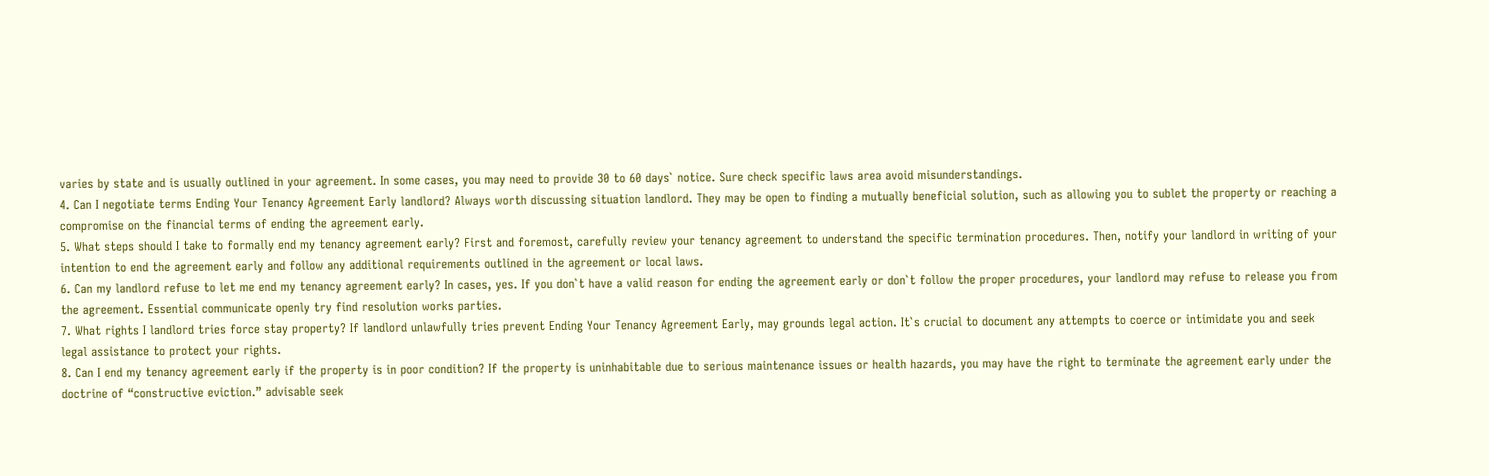varies by state and is usually outlined in your agreement. In some cases, you may need to provide 30 to 60 days` notice. Sure check specific laws area avoid misunderstandings.
4. Can I negotiate terms Ending Your Tenancy Agreement Early landlord? Always worth discussing situation landlord. They may be open to finding a mutually beneficial solution, such as allowing you to sublet the property or reaching a compromise on the financial terms of ending the agreement early.
5. What steps should I take to formally end my tenancy agreement early? First and foremost, carefully review your tenancy agreement to understand the specific termination procedures. Then, notify your landlord in writing of your intention to end the agreement early and follow any additional requirements outlined in the agreement or local laws.
6. Can my landlord refuse to let me end my tenancy agreement early? In cases, yes. If you don`t have a valid reason for ending the agreement early or don`t follow the proper procedures, your landlord may refuse to release you from the agreement. Essential communicate openly try find resolution works parties.
7. What rights I landlord tries force stay property? If landlord unlawfully tries prevent Ending Your Tenancy Agreement Early, may grounds legal action. It`s crucial to document any attempts to coerce or intimidate you and seek legal assistance to protect your rights.
8. Can I end my tenancy agreement early if the property is in poor condition? If the property is uninhabitable due to serious maintenance issues or health hazards, you may have the right to terminate the agreement early under the doctrine of “constructive eviction.” advisable seek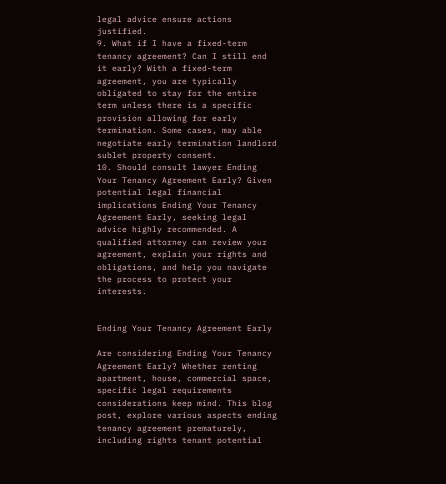legal advice ensure actions justified.
9. What if I have a fixed-term tenancy agreement? Can I still end it early? With a fixed-term agreement, you are typically obligated to stay for the entire term unless there is a specific provision allowing for early termination. Some cases, may able negotiate early termination landlord sublet property consent.
10. Should consult lawyer Ending Your Tenancy Agreement Early? Given potential legal financial implications Ending Your Tenancy Agreement Early, seeking legal advice highly recommended. A qualified attorney can review your agreement, explain your rights and obligations, and help you navigate the process to protect your interests.


Ending Your Tenancy Agreement Early

Are considering Ending Your Tenancy Agreement Early? Whether renting apartment, house, commercial space, specific legal requirements considerations keep mind. This blog post, explore various aspects ending tenancy agreement prematurely, including rights tenant potential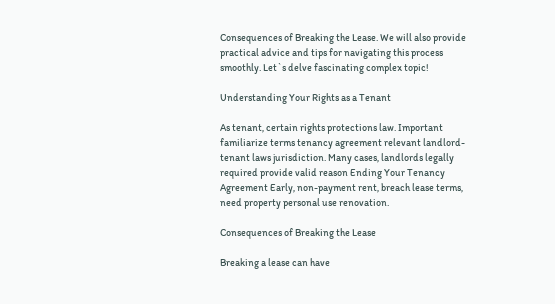Consequences of Breaking the Lease. We will also provide practical advice and tips for navigating this process smoothly. Let`s delve fascinating complex topic!

Understanding Your Rights as a Tenant

As tenant, certain rights protections law. Important familiarize terms tenancy agreement relevant landlord-tenant laws jurisdiction. Many cases, landlords legally required provide valid reason Ending Your Tenancy Agreement Early, non-payment rent, breach lease terms, need property personal use renovation.

Consequences of Breaking the Lease

Breaking a lease can have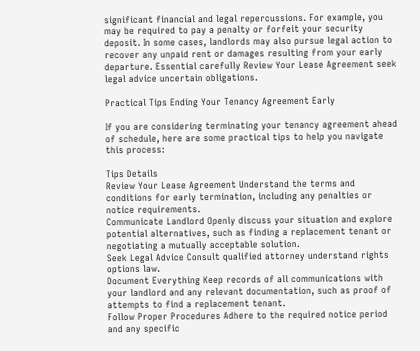significant financial and legal repercussions. For example, you may be required to pay a penalty or forfeit your security deposit. In some cases, landlords may also pursue legal action to recover any unpaid rent or damages resulting from your early departure. Essential carefully Review Your Lease Agreement seek legal advice uncertain obligations.

Practical Tips Ending Your Tenancy Agreement Early

If you are considering terminating your tenancy agreement ahead of schedule, here are some practical tips to help you navigate this process:

Tips Details
Review Your Lease Agreement Understand the terms and conditions for early termination, including any penalties or notice requirements.
Communicate Landlord Openly discuss your situation and explore potential alternatives, such as finding a replacement tenant or negotiating a mutually acceptable solution.
Seek Legal Advice Consult qualified attorney understand rights options law.
Document Everything Keep records of all communications with your landlord and any relevant documentation, such as proof of attempts to find a replacement tenant.
Follow Proper Procedures Adhere to the required notice period and any specific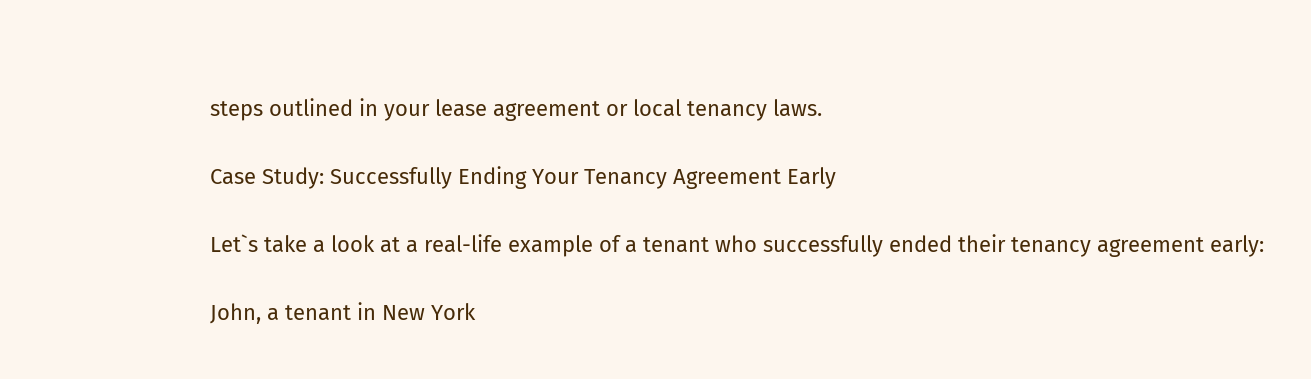steps outlined in your lease agreement or local tenancy laws.

Case Study: Successfully Ending Your Tenancy Agreement Early

Let`s take a look at a real-life example of a tenant who successfully ended their tenancy agreement early:

John, a tenant in New York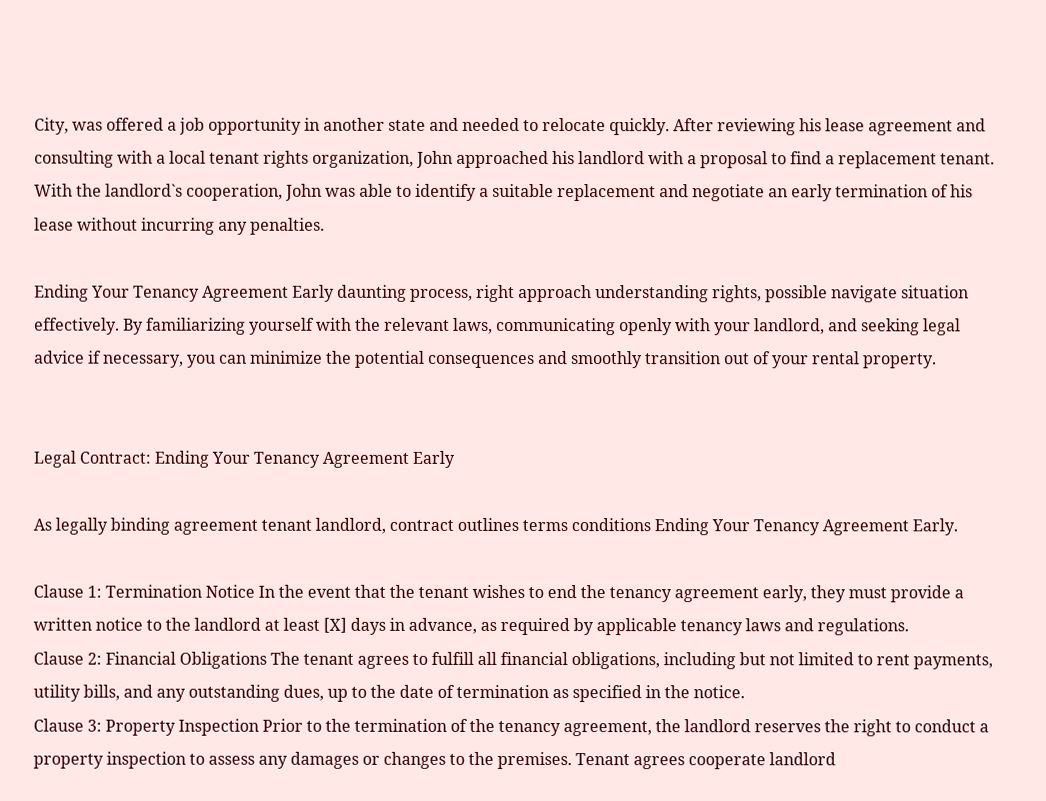City, was offered a job opportunity in another state and needed to relocate quickly. After reviewing his lease agreement and consulting with a local tenant rights organization, John approached his landlord with a proposal to find a replacement tenant. With the landlord`s cooperation, John was able to identify a suitable replacement and negotiate an early termination of his lease without incurring any penalties.

Ending Your Tenancy Agreement Early daunting process, right approach understanding rights, possible navigate situation effectively. By familiarizing yourself with the relevant laws, communicating openly with your landlord, and seeking legal advice if necessary, you can minimize the potential consequences and smoothly transition out of your rental property.


Legal Contract: Ending Your Tenancy Agreement Early

As legally binding agreement tenant landlord, contract outlines terms conditions Ending Your Tenancy Agreement Early.

Clause 1: Termination Notice In the event that the tenant wishes to end the tenancy agreement early, they must provide a written notice to the landlord at least [X] days in advance, as required by applicable tenancy laws and regulations.
Clause 2: Financial Obligations The tenant agrees to fulfill all financial obligations, including but not limited to rent payments, utility bills, and any outstanding dues, up to the date of termination as specified in the notice.
Clause 3: Property Inspection Prior to the termination of the tenancy agreement, the landlord reserves the right to conduct a property inspection to assess any damages or changes to the premises. Tenant agrees cooperate landlord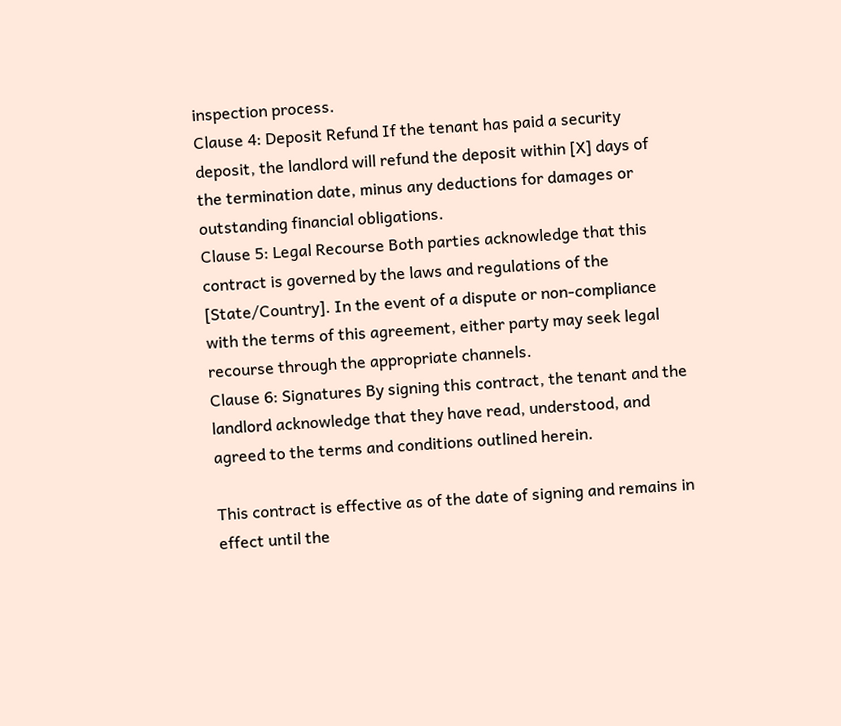inspection process.
Clause 4: Deposit Refund If the tenant has paid a security deposit, the landlord will refund the deposit within [X] days of the termination date, minus any deductions for damages or outstanding financial obligations.
Clause 5: Legal Recourse Both parties acknowledge that this contract is governed by the laws and regulations of the [State/Country]. In the event of a dispute or non-compliance with the terms of this agreement, either party may seek legal recourse through the appropriate channels.
Clause 6: Signatures By signing this contract, the tenant and the landlord acknowledge that they have read, understood, and agreed to the terms and conditions outlined herein.

This contract is effective as of the date of signing and remains in effect until the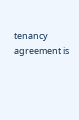tenancy agreement is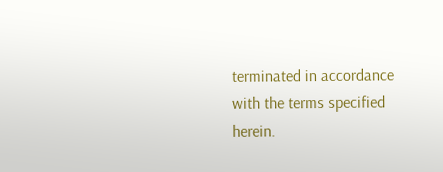terminated in accordance with the terms specified herein.